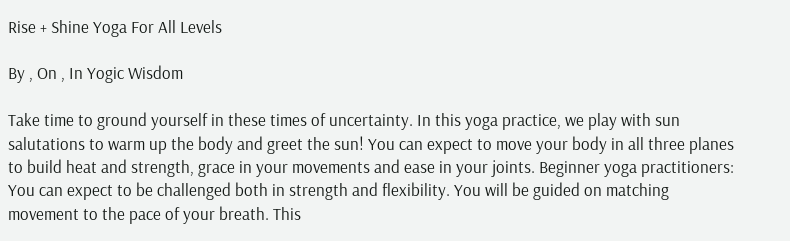Rise + Shine Yoga For All Levels

By , On , In Yogic Wisdom

Take time to ground yourself in these times of uncertainty. In this yoga practice, we play with sun salutations to warm up the body and greet the sun! You can expect to move your body in all three planes to build heat and strength, grace in your movements and ease in your joints. Beginner yoga practitioners: You can expect to be challenged both in strength and flexibility. You will be guided on matching movement to the pace of your breath. This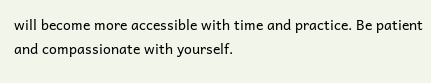will become more accessible with time and practice. Be patient and compassionate with yourself.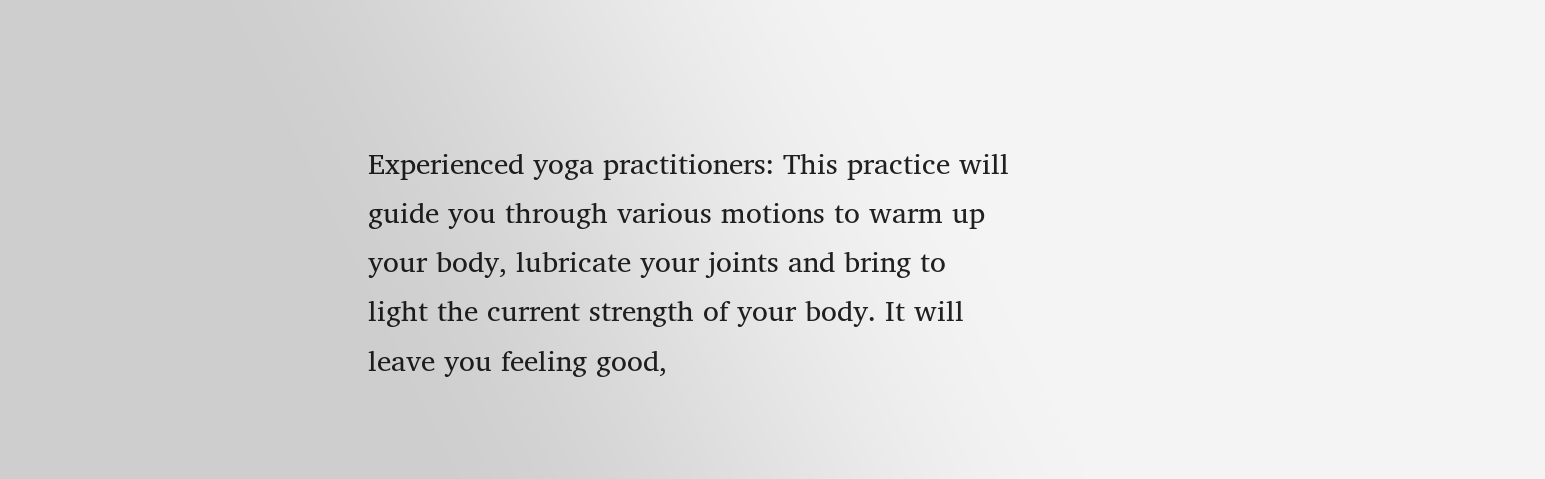Experienced yoga practitioners: This practice will guide you through various motions to warm up your body, lubricate your joints and bring to light the current strength of your body. It will leave you feeling good,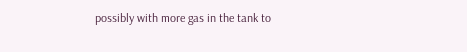possibly with more gas in the tank to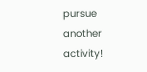pursue another activity!